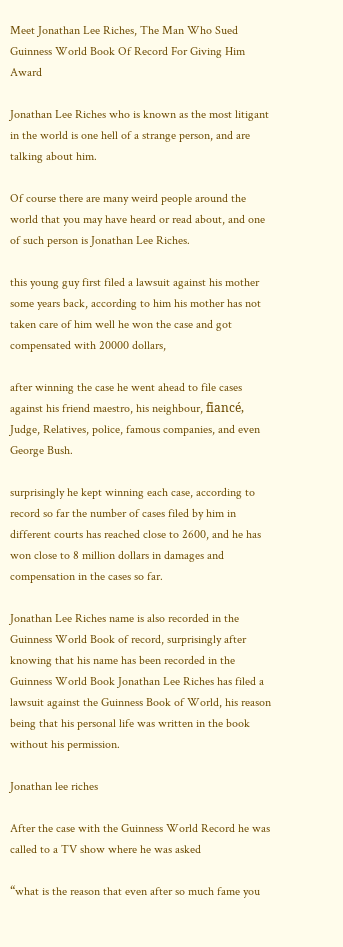Meet Jonathan Lee Riches, The Man Who Sued Guinness World Book Of Record For Giving Him Award

Jonathan Lee Riches who is known as the most litigant in the world is one hell of a strange person, and are talking about him.

Of course there are many weird people around the world that you may have heard or read about, and one of such person is Jonathan Lee Riches.

this young guy first filed a lawsuit against his mother some years back, according to him his mother has not taken care of him well he won the case and got compensated with 20000 dollars,

after winning the case he went ahead to file cases against his friend maestro, his neighbour, fiancé, Judge, Relatives, police, famous companies, and even George Bush.

surprisingly he kept winning each case, according to record so far the number of cases filed by him in different courts has reached close to 2600, and he has won close to 8 million dollars in damages and compensation in the cases so far.

Jonathan Lee Riches name is also recorded in the Guinness World Book of record, surprisingly after knowing that his name has been recorded in the Guinness World Book Jonathan Lee Riches has filed a lawsuit against the Guinness Book of World, his reason being that his personal life was written in the book without his permission.

Jonathan lee riches

After the case with the Guinness World Record he was called to a TV show where he was asked

“what is the reason that even after so much fame you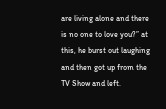are living alone and there is no one to love you?” at this, he burst out laughing and then got up from the TV Show and left.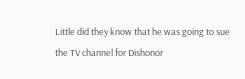Little did they know that he was going to sue the TV channel for Dishonor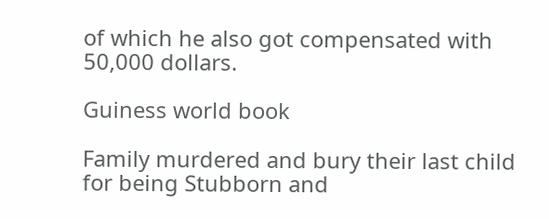of which he also got compensated with 50,000 dollars.

Guiness world book

Family murdered and bury their last child for being Stubborn and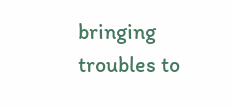bringing troubles to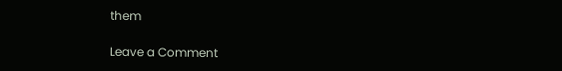them

Leave a Comment